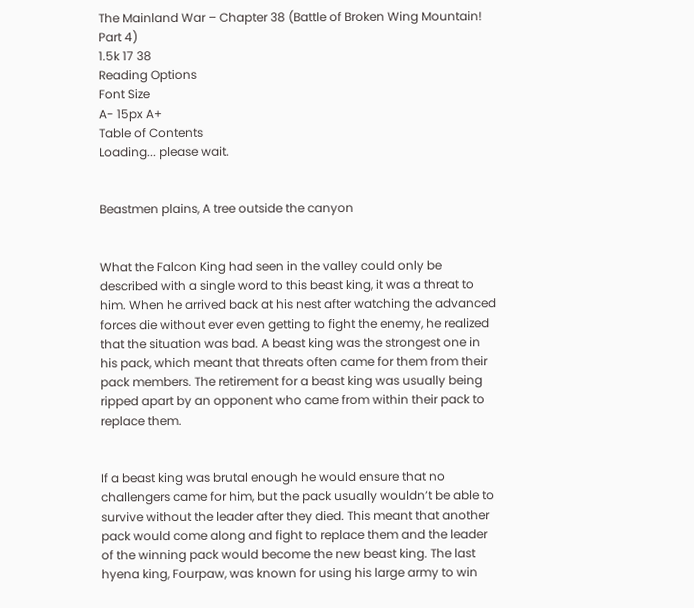The Mainland War – Chapter 38 (Battle of Broken Wing Mountain! Part 4)
1.5k 17 38
Reading Options
Font Size
A- 15px A+
Table of Contents
Loading... please wait.


Beastmen plains, A tree outside the canyon


What the Falcon King had seen in the valley could only be described with a single word to this beast king, it was a threat to him. When he arrived back at his nest after watching the advanced forces die without ever even getting to fight the enemy, he realized that the situation was bad. A beast king was the strongest one in his pack, which meant that threats often came for them from their pack members. The retirement for a beast king was usually being ripped apart by an opponent who came from within their pack to replace them.


If a beast king was brutal enough he would ensure that no challengers came for him, but the pack usually wouldn’t be able to survive without the leader after they died. This meant that another pack would come along and fight to replace them and the leader of the winning pack would become the new beast king. The last hyena king, Fourpaw, was known for using his large army to win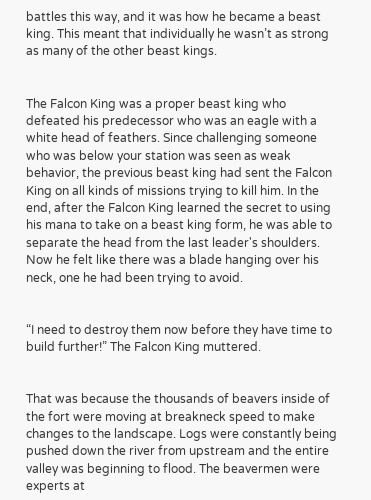battles this way, and it was how he became a beast king. This meant that individually he wasn’t as strong as many of the other beast kings.


The Falcon King was a proper beast king who defeated his predecessor who was an eagle with a white head of feathers. Since challenging someone who was below your station was seen as weak behavior, the previous beast king had sent the Falcon King on all kinds of missions trying to kill him. In the end, after the Falcon King learned the secret to using his mana to take on a beast king form, he was able to separate the head from the last leader's shoulders. Now he felt like there was a blade hanging over his neck, one he had been trying to avoid.


“I need to destroy them now before they have time to build further!” The Falcon King muttered.


That was because the thousands of beavers inside of the fort were moving at breakneck speed to make changes to the landscape. Logs were constantly being pushed down the river from upstream and the entire valley was beginning to flood. The beavermen were experts at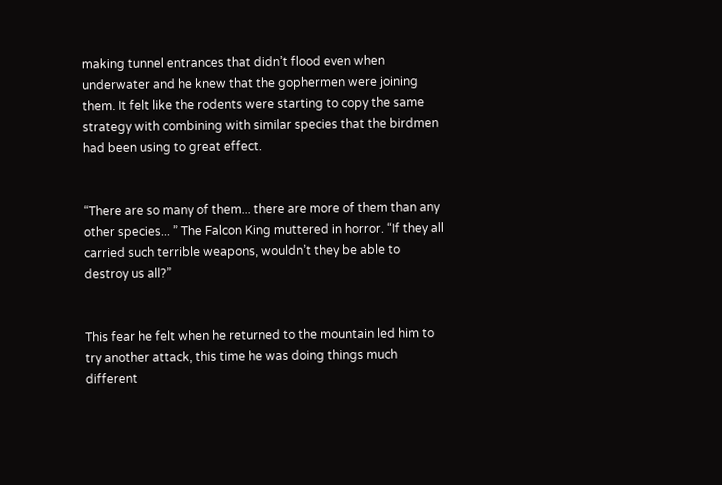making tunnel entrances that didn’t flood even when underwater and he knew that the gophermen were joining them. It felt like the rodents were starting to copy the same strategy with combining with similar species that the birdmen had been using to great effect.


“There are so many of them... there are more of them than any other species... ” The Falcon King muttered in horror. “If they all carried such terrible weapons, wouldn’t they be able to destroy us all?”


This fear he felt when he returned to the mountain led him to try another attack, this time he was doing things much different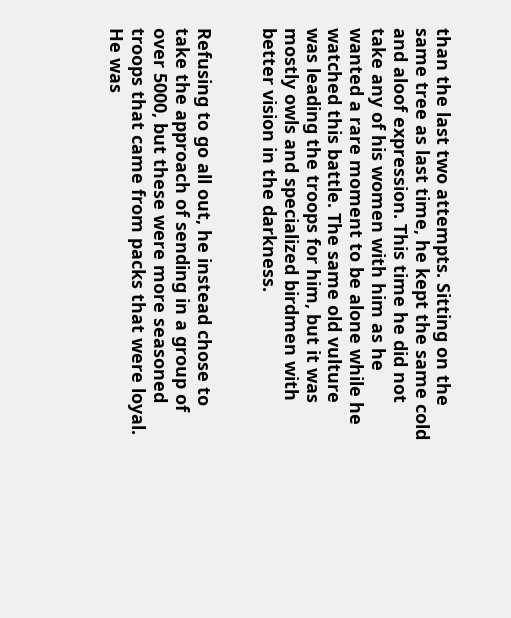than the last two attempts. Sitting on the same tree as last time, he kept the same cold and aloof expression. This time he did not take any of his women with him as he wanted a rare moment to be alone while he watched this battle. The same old vulture was leading the troops for him, but it was mostly owls and specialized birdmen with better vision in the darkness.


Refusing to go all out, he instead chose to take the approach of sending in a group of over 5000, but these were more seasoned troops that came from packs that were loyal. He was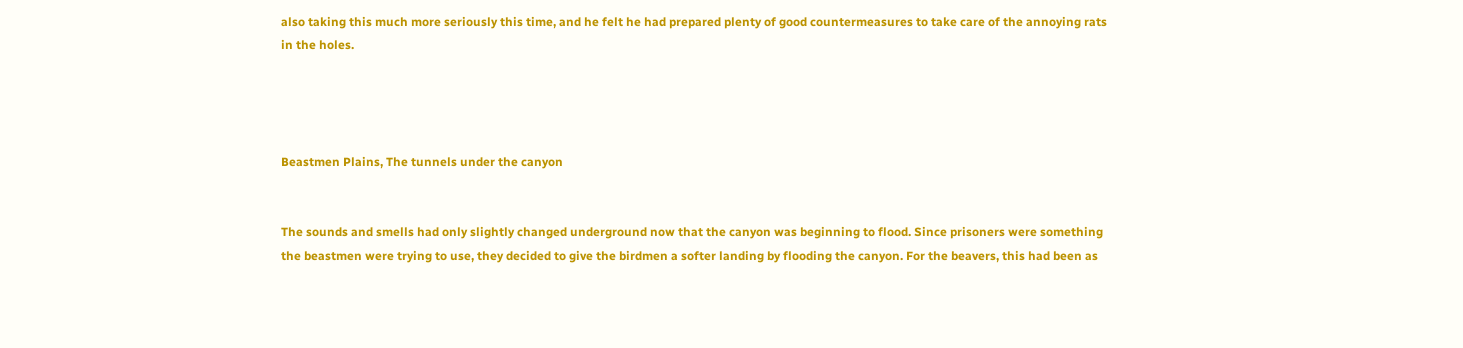also taking this much more seriously this time, and he felt he had prepared plenty of good countermeasures to take care of the annoying rats in the holes.




Beastmen Plains, The tunnels under the canyon


The sounds and smells had only slightly changed underground now that the canyon was beginning to flood. Since prisoners were something the beastmen were trying to use, they decided to give the birdmen a softer landing by flooding the canyon. For the beavers, this had been as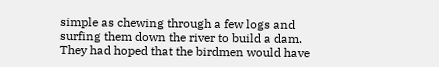simple as chewing through a few logs and surfing them down the river to build a dam. They had hoped that the birdmen would have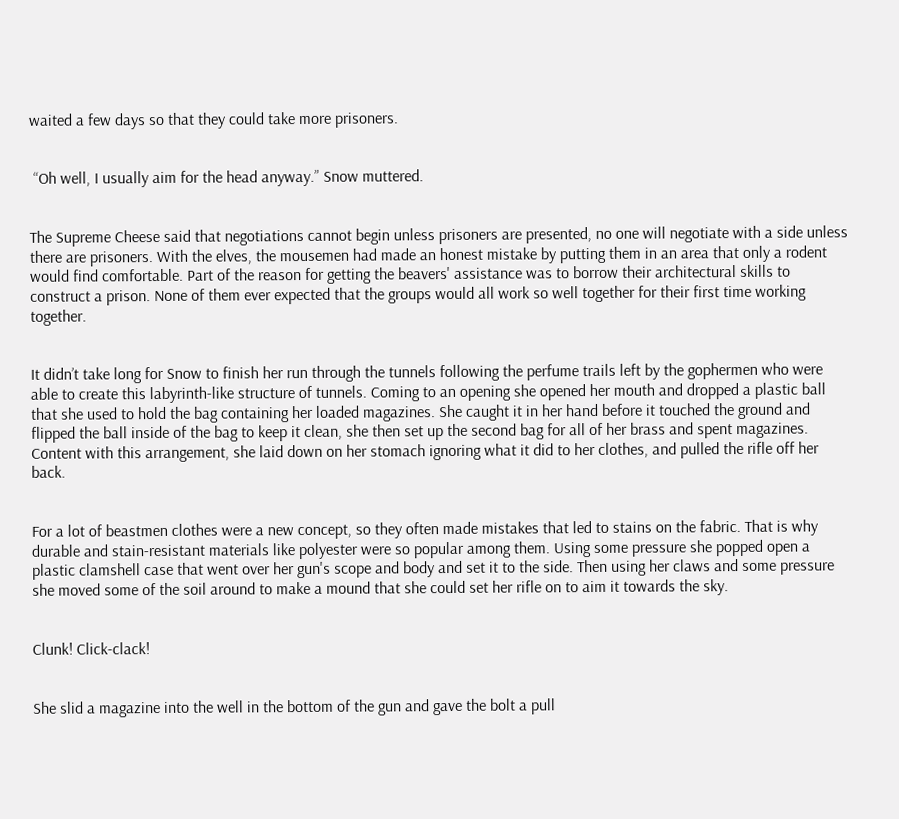waited a few days so that they could take more prisoners.


 “Oh well, I usually aim for the head anyway.” Snow muttered.


The Supreme Cheese said that negotiations cannot begin unless prisoners are presented, no one will negotiate with a side unless there are prisoners. With the elves, the mousemen had made an honest mistake by putting them in an area that only a rodent would find comfortable. Part of the reason for getting the beavers' assistance was to borrow their architectural skills to construct a prison. None of them ever expected that the groups would all work so well together for their first time working together.


It didn’t take long for Snow to finish her run through the tunnels following the perfume trails left by the gophermen who were able to create this labyrinth-like structure of tunnels. Coming to an opening she opened her mouth and dropped a plastic ball that she used to hold the bag containing her loaded magazines. She caught it in her hand before it touched the ground and flipped the ball inside of the bag to keep it clean, she then set up the second bag for all of her brass and spent magazines. Content with this arrangement, she laid down on her stomach ignoring what it did to her clothes, and pulled the rifle off her back.


For a lot of beastmen clothes were a new concept, so they often made mistakes that led to stains on the fabric. That is why durable and stain-resistant materials like polyester were so popular among them. Using some pressure she popped open a plastic clamshell case that went over her gun's scope and body and set it to the side. Then using her claws and some pressure she moved some of the soil around to make a mound that she could set her rifle on to aim it towards the sky.


Clunk! Click-clack!


She slid a magazine into the well in the bottom of the gun and gave the bolt a pull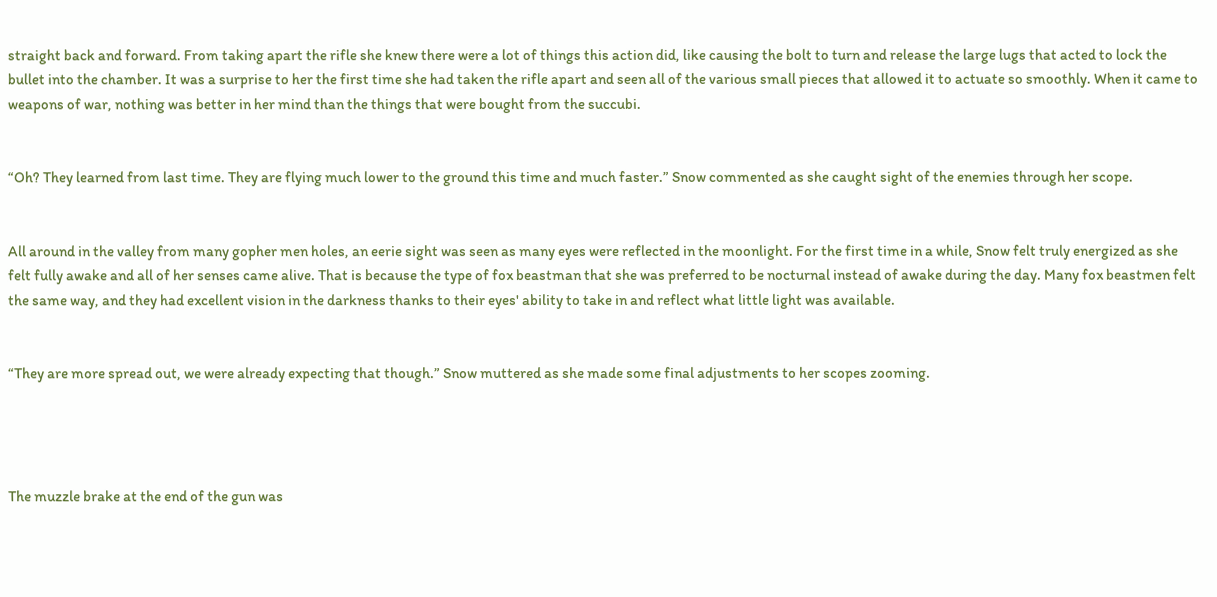straight back and forward. From taking apart the rifle she knew there were a lot of things this action did, like causing the bolt to turn and release the large lugs that acted to lock the bullet into the chamber. It was a surprise to her the first time she had taken the rifle apart and seen all of the various small pieces that allowed it to actuate so smoothly. When it came to weapons of war, nothing was better in her mind than the things that were bought from the succubi.


“Oh? They learned from last time. They are flying much lower to the ground this time and much faster.” Snow commented as she caught sight of the enemies through her scope.


All around in the valley from many gopher men holes, an eerie sight was seen as many eyes were reflected in the moonlight. For the first time in a while, Snow felt truly energized as she felt fully awake and all of her senses came alive. That is because the type of fox beastman that she was preferred to be nocturnal instead of awake during the day. Many fox beastmen felt the same way, and they had excellent vision in the darkness thanks to their eyes' ability to take in and reflect what little light was available.


“They are more spread out, we were already expecting that though.” Snow muttered as she made some final adjustments to her scopes zooming.




The muzzle brake at the end of the gun was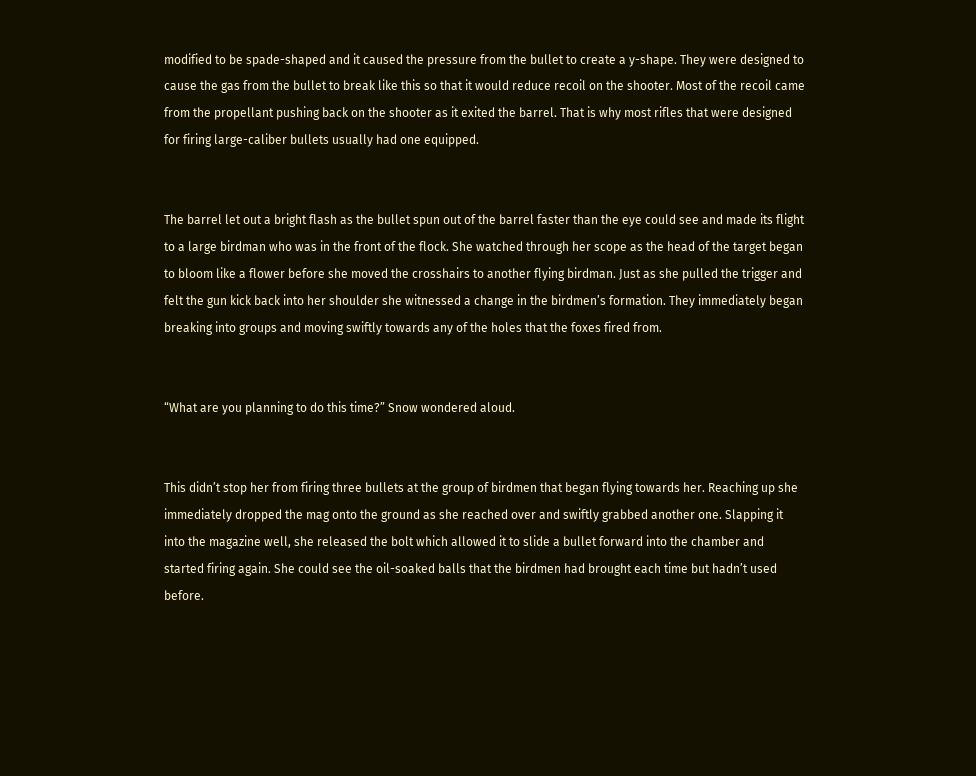modified to be spade-shaped and it caused the pressure from the bullet to create a y-shape. They were designed to cause the gas from the bullet to break like this so that it would reduce recoil on the shooter. Most of the recoil came from the propellant pushing back on the shooter as it exited the barrel. That is why most rifles that were designed for firing large-caliber bullets usually had one equipped.


The barrel let out a bright flash as the bullet spun out of the barrel faster than the eye could see and made its flight to a large birdman who was in the front of the flock. She watched through her scope as the head of the target began to bloom like a flower before she moved the crosshairs to another flying birdman. Just as she pulled the trigger and felt the gun kick back into her shoulder she witnessed a change in the birdmen’s formation. They immediately began breaking into groups and moving swiftly towards any of the holes that the foxes fired from.


“What are you planning to do this time?” Snow wondered aloud.


This didn’t stop her from firing three bullets at the group of birdmen that began flying towards her. Reaching up she immediately dropped the mag onto the ground as she reached over and swiftly grabbed another one. Slapping it into the magazine well, she released the bolt which allowed it to slide a bullet forward into the chamber and started firing again. She could see the oil-soaked balls that the birdmen had brought each time but hadn’t used before.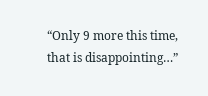“Only 9 more this time, that is disappointing…”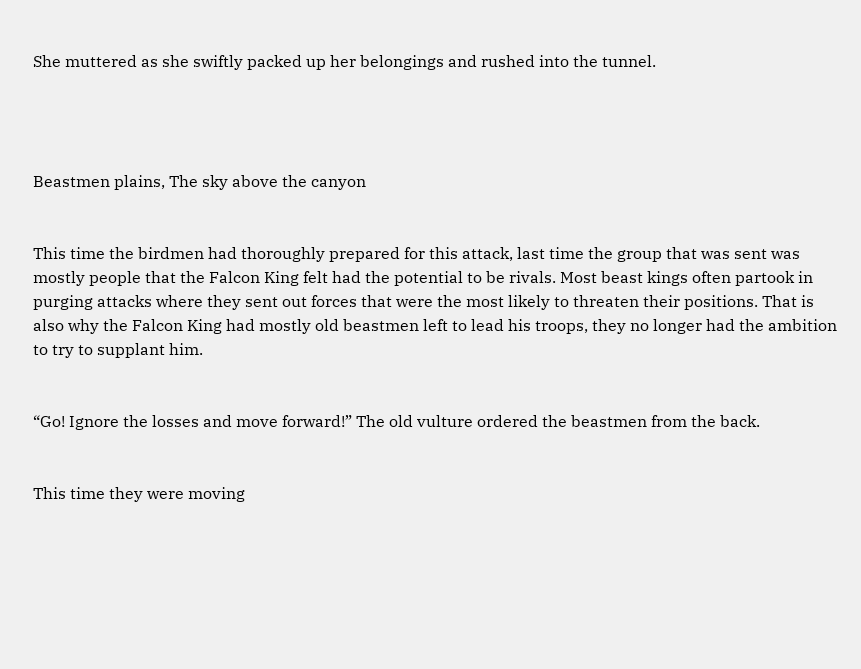She muttered as she swiftly packed up her belongings and rushed into the tunnel.




Beastmen plains, The sky above the canyon


This time the birdmen had thoroughly prepared for this attack, last time the group that was sent was mostly people that the Falcon King felt had the potential to be rivals. Most beast kings often partook in purging attacks where they sent out forces that were the most likely to threaten their positions. That is also why the Falcon King had mostly old beastmen left to lead his troops, they no longer had the ambition to try to supplant him.


“Go! Ignore the losses and move forward!” The old vulture ordered the beastmen from the back.


This time they were moving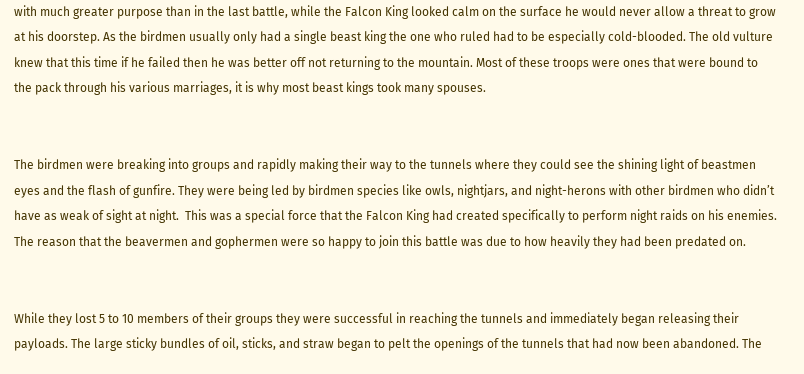with much greater purpose than in the last battle, while the Falcon King looked calm on the surface he would never allow a threat to grow at his doorstep. As the birdmen usually only had a single beast king the one who ruled had to be especially cold-blooded. The old vulture knew that this time if he failed then he was better off not returning to the mountain. Most of these troops were ones that were bound to the pack through his various marriages, it is why most beast kings took many spouses.


The birdmen were breaking into groups and rapidly making their way to the tunnels where they could see the shining light of beastmen eyes and the flash of gunfire. They were being led by birdmen species like owls, nightjars, and night-herons with other birdmen who didn’t have as weak of sight at night.  This was a special force that the Falcon King had created specifically to perform night raids on his enemies. The reason that the beavermen and gophermen were so happy to join this battle was due to how heavily they had been predated on.


While they lost 5 to 10 members of their groups they were successful in reaching the tunnels and immediately began releasing their payloads. The large sticky bundles of oil, sticks, and straw began to pelt the openings of the tunnels that had now been abandoned. The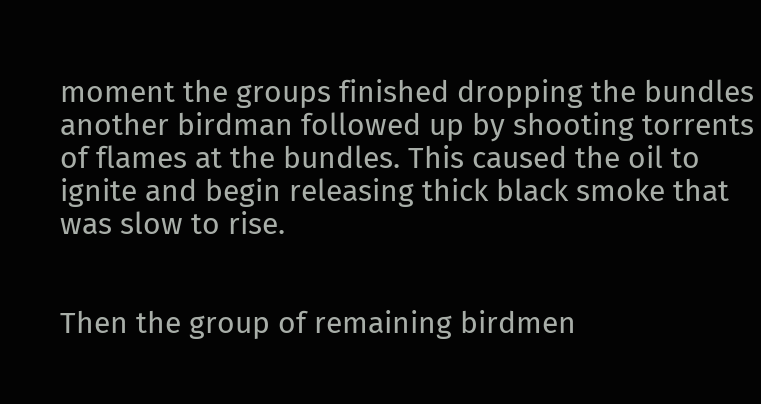moment the groups finished dropping the bundles another birdman followed up by shooting torrents of flames at the bundles. This caused the oil to ignite and begin releasing thick black smoke that was slow to rise.


Then the group of remaining birdmen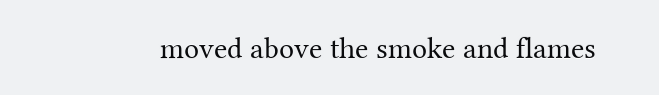moved above the smoke and flames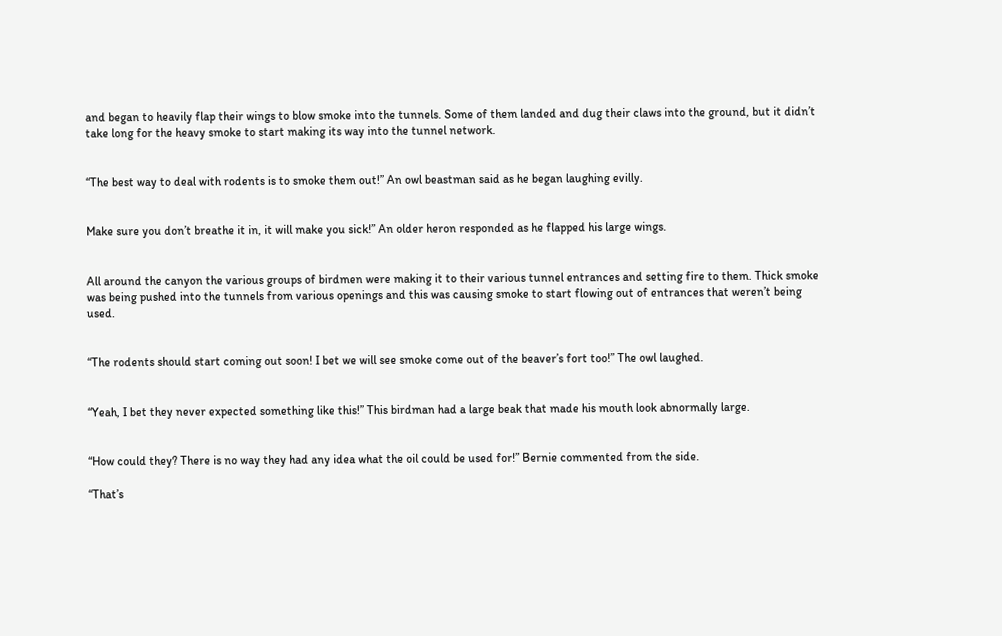and began to heavily flap their wings to blow smoke into the tunnels. Some of them landed and dug their claws into the ground, but it didn’t take long for the heavy smoke to start making its way into the tunnel network.


“The best way to deal with rodents is to smoke them out!” An owl beastman said as he began laughing evilly.


Make sure you don’t breathe it in, it will make you sick!” An older heron responded as he flapped his large wings.


All around the canyon the various groups of birdmen were making it to their various tunnel entrances and setting fire to them. Thick smoke was being pushed into the tunnels from various openings and this was causing smoke to start flowing out of entrances that weren’t being used.


“The rodents should start coming out soon! I bet we will see smoke come out of the beaver’s fort too!” The owl laughed.


“Yeah, I bet they never expected something like this!” This birdman had a large beak that made his mouth look abnormally large.


“How could they? There is no way they had any idea what the oil could be used for!” Bernie commented from the side.

“That’s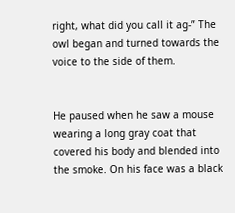right, what did you call it ag-” The owl began and turned towards the voice to the side of them.


He paused when he saw a mouse wearing a long gray coat that covered his body and blended into the smoke. On his face was a black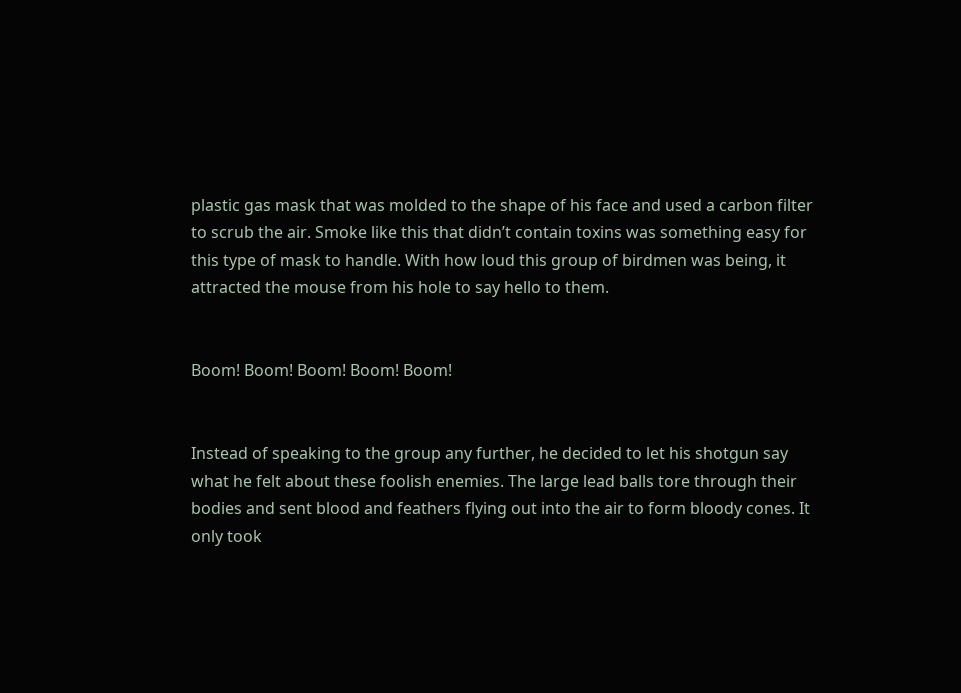plastic gas mask that was molded to the shape of his face and used a carbon filter to scrub the air. Smoke like this that didn’t contain toxins was something easy for this type of mask to handle. With how loud this group of birdmen was being, it attracted the mouse from his hole to say hello to them.


Boom! Boom! Boom! Boom! Boom!


Instead of speaking to the group any further, he decided to let his shotgun say what he felt about these foolish enemies. The large lead balls tore through their bodies and sent blood and feathers flying out into the air to form bloody cones. It only took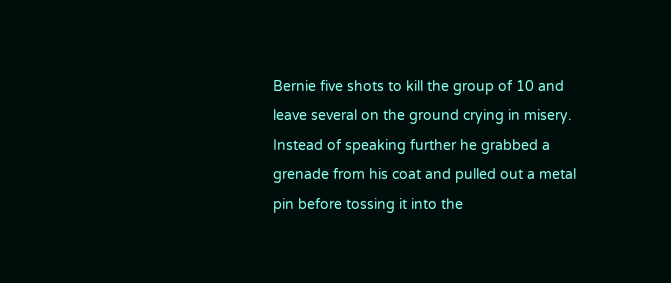Bernie five shots to kill the group of 10 and leave several on the ground crying in misery. Instead of speaking further he grabbed a grenade from his coat and pulled out a metal pin before tossing it into the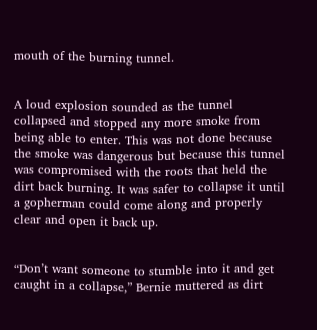mouth of the burning tunnel.


A loud explosion sounded as the tunnel collapsed and stopped any more smoke from being able to enter. This was not done because the smoke was dangerous but because this tunnel was compromised with the roots that held the dirt back burning. It was safer to collapse it until a gopherman could come along and properly clear and open it back up.


“Don’t want someone to stumble into it and get caught in a collapse,” Bernie muttered as dirt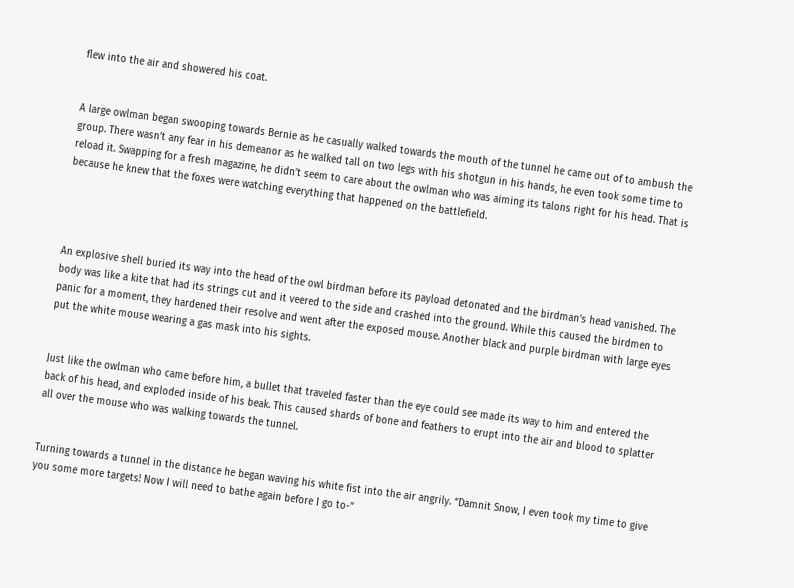flew into the air and showered his coat.


A large owlman began swooping towards Bernie as he casually walked towards the mouth of the tunnel he came out of to ambush the group. There wasn’t any fear in his demeanor as he walked tall on two legs with his shotgun in his hands, he even took some time to reload it. Swapping for a fresh magazine, he didn’t seem to care about the owlman who was aiming its talons right for his head. That is because he knew that the foxes were watching everything that happened on the battlefield.




An explosive shell buried its way into the head of the owl birdman before its payload detonated and the birdman’s head vanished. The body was like a kite that had its strings cut and it veered to the side and crashed into the ground. While this caused the birdmen to panic for a moment, they hardened their resolve and went after the exposed mouse. Another black and purple birdman with large eyes put the white mouse wearing a gas mask into his sights.


Just like the owlman who came before him, a bullet that traveled faster than the eye could see made its way to him and entered the back of his head, and exploded inside of his beak. This caused shards of bone and feathers to erupt into the air and blood to splatter all over the mouse who was walking towards the tunnel.


Turning towards a tunnel in the distance he began waving his white fist into the air angrily. “Damnit Snow, I even took my time to give you some more targets! Now I will need to bathe again before I go to-”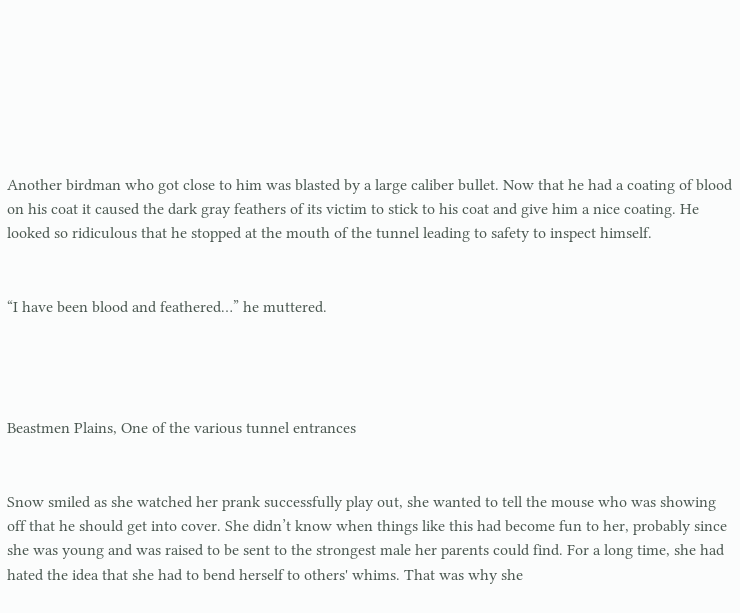Another birdman who got close to him was blasted by a large caliber bullet. Now that he had a coating of blood on his coat it caused the dark gray feathers of its victim to stick to his coat and give him a nice coating. He looked so ridiculous that he stopped at the mouth of the tunnel leading to safety to inspect himself.


“I have been blood and feathered…” he muttered.




Beastmen Plains, One of the various tunnel entrances


Snow smiled as she watched her prank successfully play out, she wanted to tell the mouse who was showing off that he should get into cover. She didn’t know when things like this had become fun to her, probably since she was young and was raised to be sent to the strongest male her parents could find. For a long time, she had hated the idea that she had to bend herself to others' whims. That was why she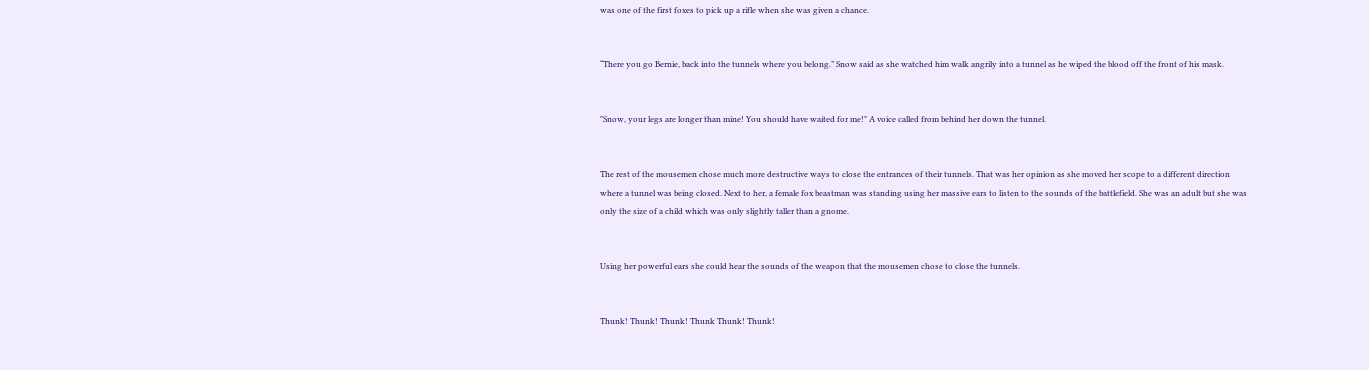was one of the first foxes to pick up a rifle when she was given a chance.


“There you go Bernie, back into the tunnels where you belong.” Snow said as she watched him walk angrily into a tunnel as he wiped the blood off the front of his mask.


"Snow, your legs are longer than mine! You should have waited for me!" A voice called from behind her down the tunnel.


The rest of the mousemen chose much more destructive ways to close the entrances of their tunnels. That was her opinion as she moved her scope to a different direction where a tunnel was being closed. Next to her, a female fox beastman was standing using her massive ears to listen to the sounds of the battlefield. She was an adult but she was only the size of a child which was only slightly taller than a gnome.


Using her powerful ears she could hear the sounds of the weapon that the mousemen chose to close the tunnels.


Thunk! Thunk! Thunk! Thunk Thunk! Thunk!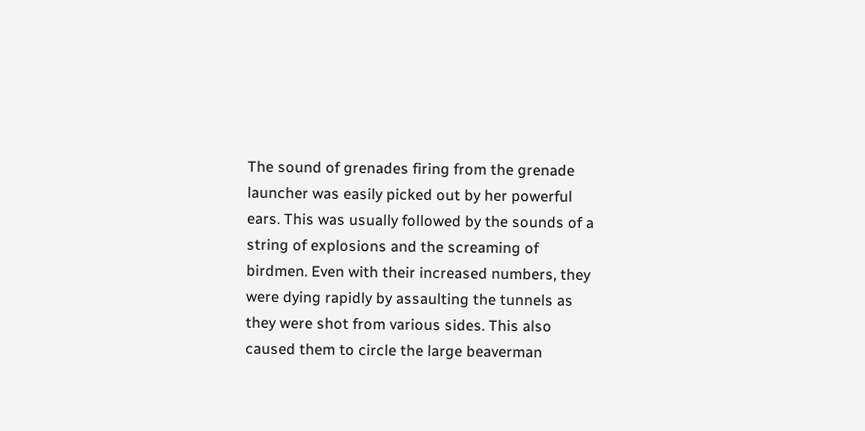The sound of grenades firing from the grenade launcher was easily picked out by her powerful ears. This was usually followed by the sounds of a string of explosions and the screaming of birdmen. Even with their increased numbers, they were dying rapidly by assaulting the tunnels as they were shot from various sides. This also caused them to circle the large beaverman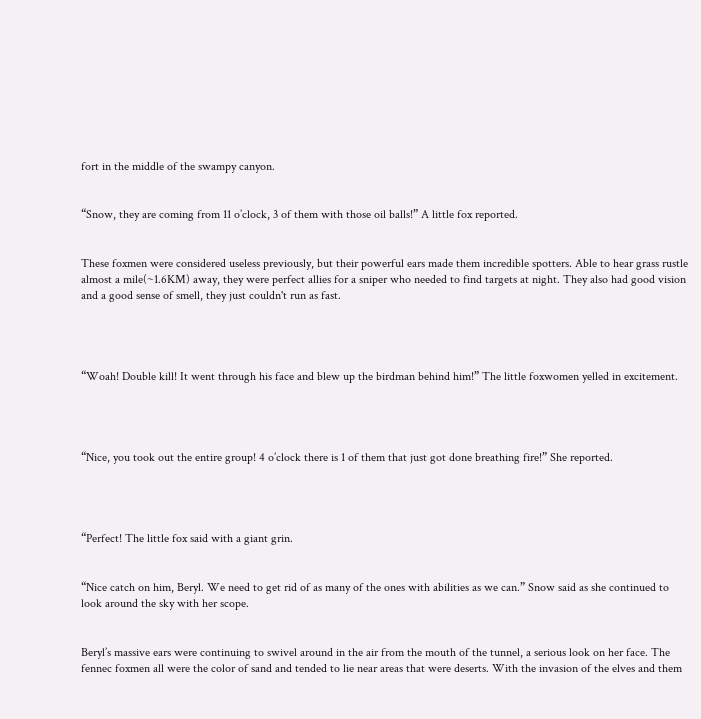fort in the middle of the swampy canyon.


“Snow, they are coming from 11 o’clock, 3 of them with those oil balls!” A little fox reported.


These foxmen were considered useless previously, but their powerful ears made them incredible spotters. Able to hear grass rustle almost a mile(~1.6KM) away, they were perfect allies for a sniper who needed to find targets at night. They also had good vision and a good sense of smell, they just couldn't run as fast.




“Woah! Double kill! It went through his face and blew up the birdman behind him!” The little foxwomen yelled in excitement.




“Nice, you took out the entire group! 4 o’clock there is 1 of them that just got done breathing fire!” She reported.




“Perfect! The little fox said with a giant grin.


“Nice catch on him, Beryl. We need to get rid of as many of the ones with abilities as we can.” Snow said as she continued to look around the sky with her scope.


Beryl’s massive ears were continuing to swivel around in the air from the mouth of the tunnel, a serious look on her face. The fennec foxmen all were the color of sand and tended to lie near areas that were deserts. With the invasion of the elves and them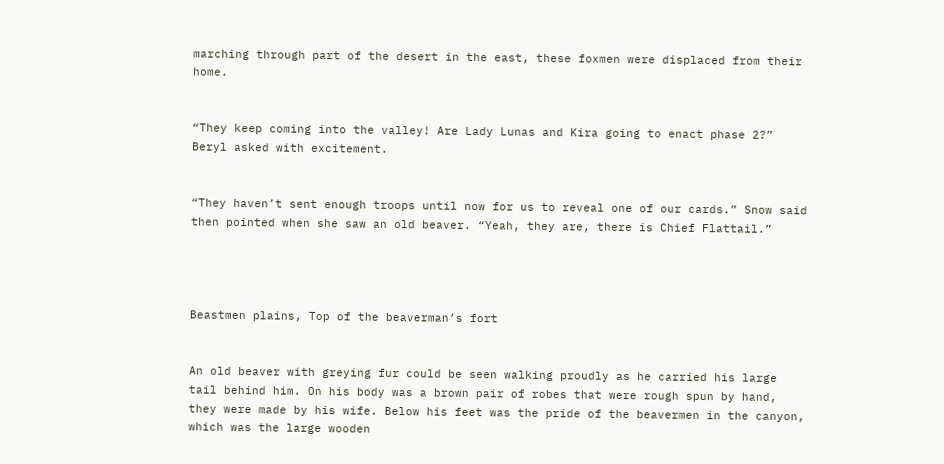marching through part of the desert in the east, these foxmen were displaced from their home.


“They keep coming into the valley! Are Lady Lunas and Kira going to enact phase 2?” Beryl asked with excitement.


“They haven’t sent enough troops until now for us to reveal one of our cards.” Snow said then pointed when she saw an old beaver. “Yeah, they are, there is Chief Flattail.”




Beastmen plains, Top of the beaverman’s fort


An old beaver with greying fur could be seen walking proudly as he carried his large tail behind him. On his body was a brown pair of robes that were rough spun by hand, they were made by his wife. Below his feet was the pride of the beavermen in the canyon, which was the large wooden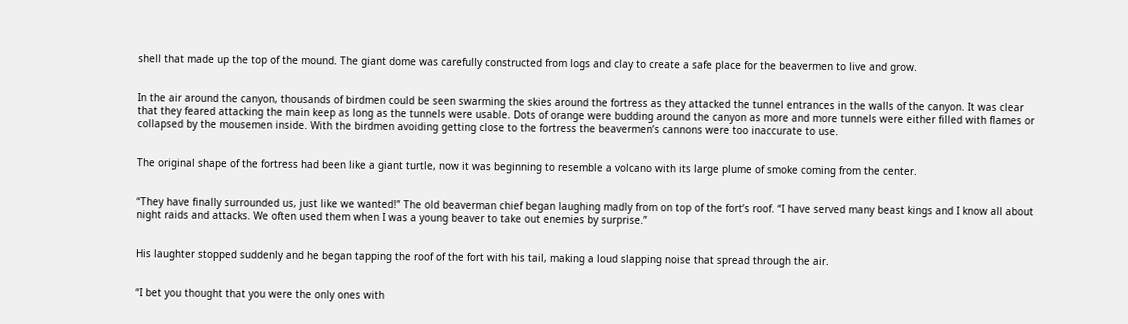shell that made up the top of the mound. The giant dome was carefully constructed from logs and clay to create a safe place for the beavermen to live and grow.


In the air around the canyon, thousands of birdmen could be seen swarming the skies around the fortress as they attacked the tunnel entrances in the walls of the canyon. It was clear that they feared attacking the main keep as long as the tunnels were usable. Dots of orange were budding around the canyon as more and more tunnels were either filled with flames or collapsed by the mousemen inside. With the birdmen avoiding getting close to the fortress the beavermen’s cannons were too inaccurate to use.


The original shape of the fortress had been like a giant turtle, now it was beginning to resemble a volcano with its large plume of smoke coming from the center.


“They have finally surrounded us, just like we wanted!” The old beaverman chief began laughing madly from on top of the fort’s roof. “I have served many beast kings and I know all about night raids and attacks. We often used them when I was a young beaver to take out enemies by surprise.”


His laughter stopped suddenly and he began tapping the roof of the fort with his tail, making a loud slapping noise that spread through the air.


“I bet you thought that you were the only ones with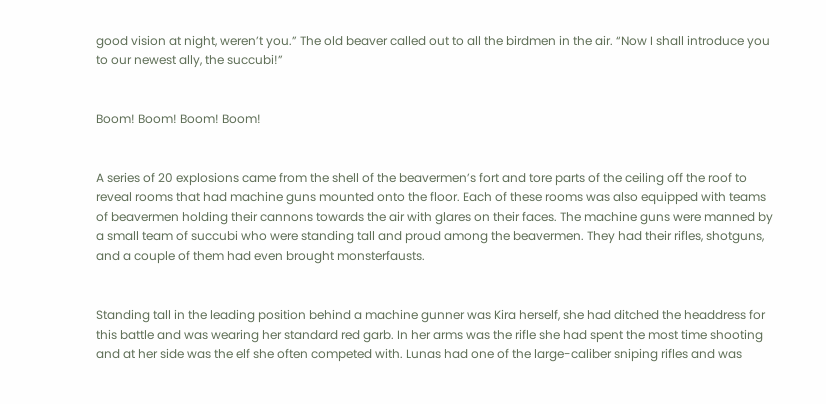good vision at night, weren’t you.” The old beaver called out to all the birdmen in the air. “Now I shall introduce you to our newest ally, the succubi!”


Boom! Boom! Boom! Boom!


A series of 20 explosions came from the shell of the beavermen’s fort and tore parts of the ceiling off the roof to reveal rooms that had machine guns mounted onto the floor. Each of these rooms was also equipped with teams of beavermen holding their cannons towards the air with glares on their faces. The machine guns were manned by a small team of succubi who were standing tall and proud among the beavermen. They had their rifles, shotguns, and a couple of them had even brought monsterfausts.


Standing tall in the leading position behind a machine gunner was Kira herself, she had ditched the headdress for this battle and was wearing her standard red garb. In her arms was the rifle she had spent the most time shooting and at her side was the elf she often competed with. Lunas had one of the large-caliber sniping rifles and was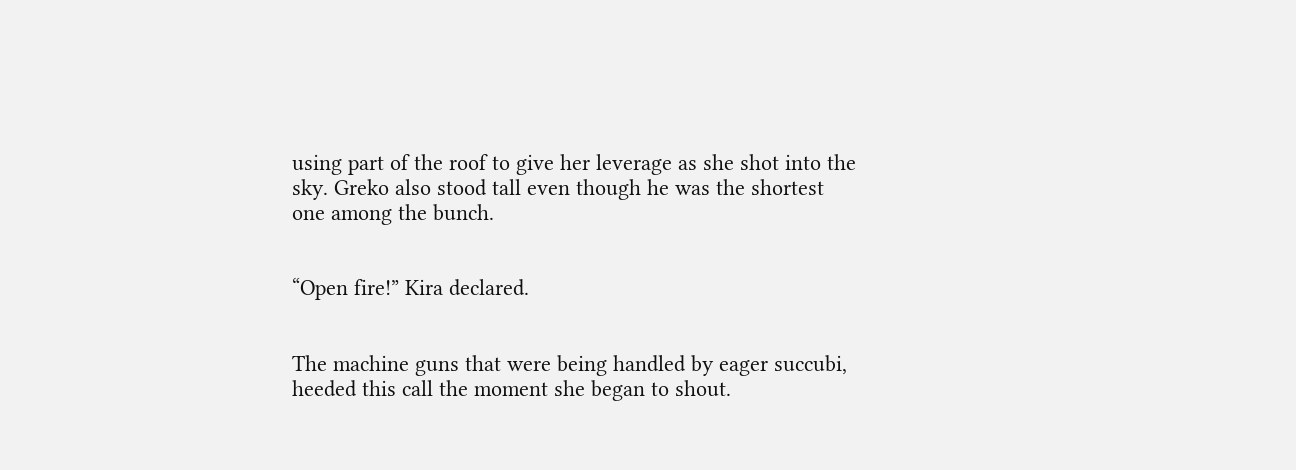using part of the roof to give her leverage as she shot into the sky. Greko also stood tall even though he was the shortest one among the bunch.


“Open fire!” Kira declared.


The machine guns that were being handled by eager succubi, heeded this call the moment she began to shout.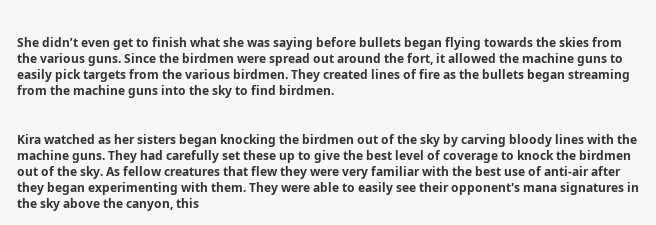She didn’t even get to finish what she was saying before bullets began flying towards the skies from the various guns. Since the birdmen were spread out around the fort, it allowed the machine guns to easily pick targets from the various birdmen. They created lines of fire as the bullets began streaming from the machine guns into the sky to find birdmen.


Kira watched as her sisters began knocking the birdmen out of the sky by carving bloody lines with the machine guns. They had carefully set these up to give the best level of coverage to knock the birdmen out of the sky. As fellow creatures that flew they were very familiar with the best use of anti-air after they began experimenting with them. They were able to easily see their opponent's mana signatures in the sky above the canyon, this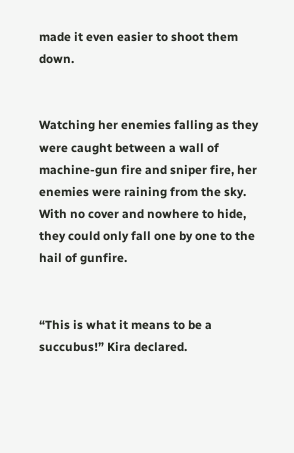made it even easier to shoot them down.


Watching her enemies falling as they were caught between a wall of machine-gun fire and sniper fire, her enemies were raining from the sky. With no cover and nowhere to hide, they could only fall one by one to the hail of gunfire.


“This is what it means to be a succubus!” Kira declared.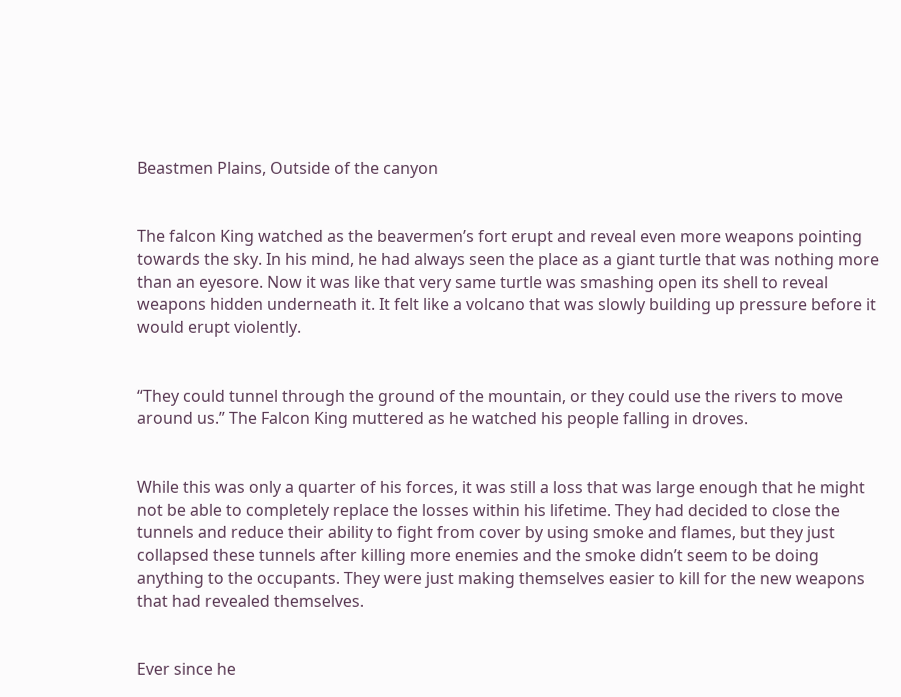Beastmen Plains, Outside of the canyon


The falcon King watched as the beavermen’s fort erupt and reveal even more weapons pointing towards the sky. In his mind, he had always seen the place as a giant turtle that was nothing more than an eyesore. Now it was like that very same turtle was smashing open its shell to reveal weapons hidden underneath it. It felt like a volcano that was slowly building up pressure before it would erupt violently.


“They could tunnel through the ground of the mountain, or they could use the rivers to move around us.” The Falcon King muttered as he watched his people falling in droves.


While this was only a quarter of his forces, it was still a loss that was large enough that he might not be able to completely replace the losses within his lifetime. They had decided to close the tunnels and reduce their ability to fight from cover by using smoke and flames, but they just collapsed these tunnels after killing more enemies and the smoke didn’t seem to be doing anything to the occupants. They were just making themselves easier to kill for the new weapons that had revealed themselves.


Ever since he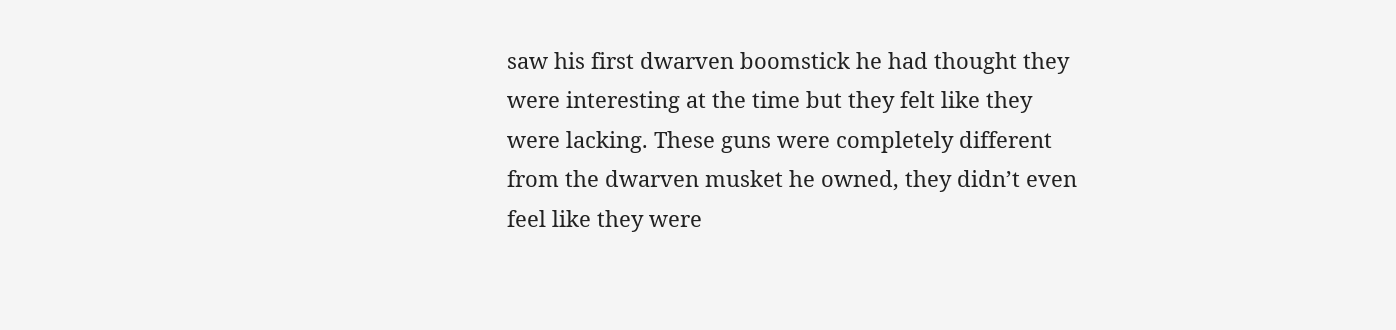saw his first dwarven boomstick he had thought they were interesting at the time but they felt like they were lacking. These guns were completely different from the dwarven musket he owned, they didn’t even feel like they were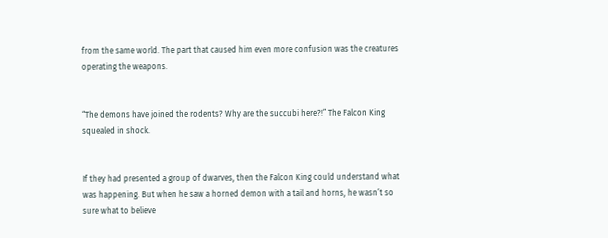from the same world. The part that caused him even more confusion was the creatures operating the weapons.


“The demons have joined the rodents? Why are the succubi here?!” The Falcon King squealed in shock.


If they had presented a group of dwarves, then the Falcon King could understand what was happening. But when he saw a horned demon with a tail and horns, he wasn’t so sure what to believe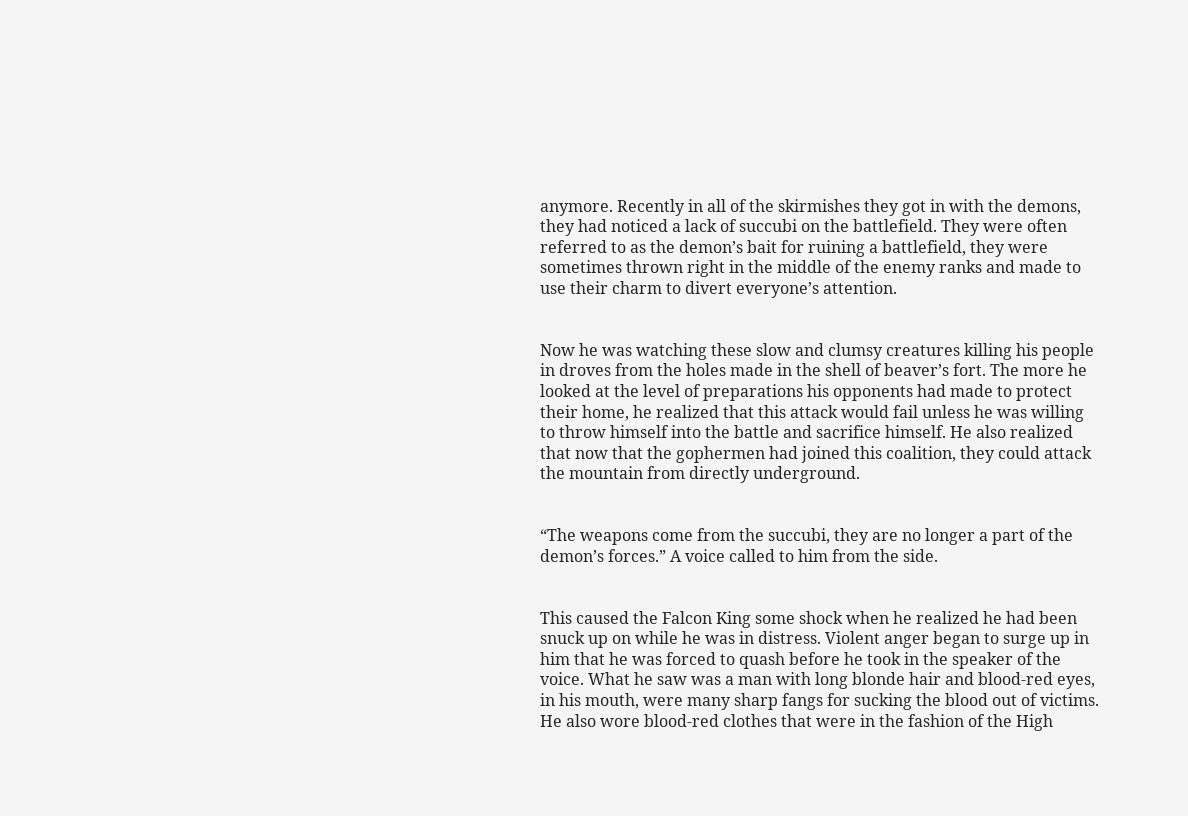anymore. Recently in all of the skirmishes they got in with the demons, they had noticed a lack of succubi on the battlefield. They were often referred to as the demon’s bait for ruining a battlefield, they were sometimes thrown right in the middle of the enemy ranks and made to use their charm to divert everyone’s attention.


Now he was watching these slow and clumsy creatures killing his people in droves from the holes made in the shell of beaver’s fort. The more he looked at the level of preparations his opponents had made to protect their home, he realized that this attack would fail unless he was willing to throw himself into the battle and sacrifice himself. He also realized that now that the gophermen had joined this coalition, they could attack the mountain from directly underground.


“The weapons come from the succubi, they are no longer a part of the demon’s forces.” A voice called to him from the side.


This caused the Falcon King some shock when he realized he had been snuck up on while he was in distress. Violent anger began to surge up in him that he was forced to quash before he took in the speaker of the voice. What he saw was a man with long blonde hair and blood-red eyes, in his mouth, were many sharp fangs for sucking the blood out of victims. He also wore blood-red clothes that were in the fashion of the High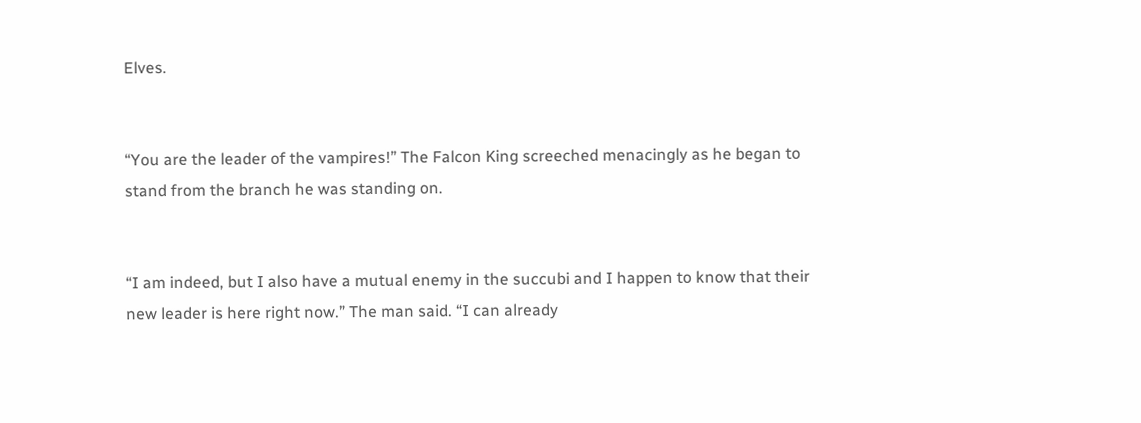Elves.


“You are the leader of the vampires!” The Falcon King screeched menacingly as he began to stand from the branch he was standing on.


“I am indeed, but I also have a mutual enemy in the succubi and I happen to know that their new leader is here right now.” The man said. “I can already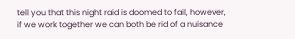tell you that this night raid is doomed to fail, however, if we work together we can both be rid of a nuisance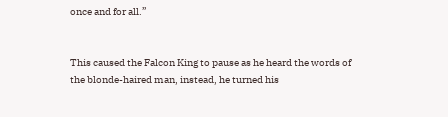once and for all.”


This caused the Falcon King to pause as he heard the words of the blonde-haired man, instead, he turned his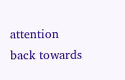attention back towards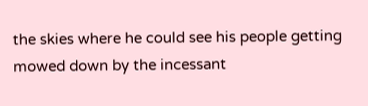the skies where he could see his people getting mowed down by the incessant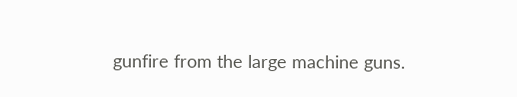gunfire from the large machine guns.